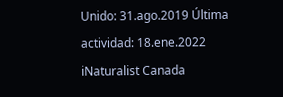Unido: 31.ago.2019 Última actividad: 18.ene.2022 iNaturalist Canada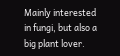Mainly interested in fungi, but also a big plant lover.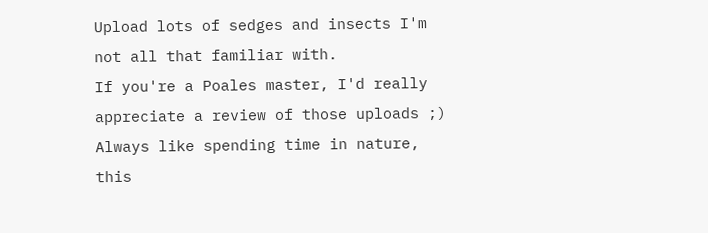Upload lots of sedges and insects I'm not all that familiar with.
If you're a Poales master, I'd really appreciate a review of those uploads ;)
Always like spending time in nature, this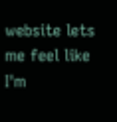website lets me feel like I'm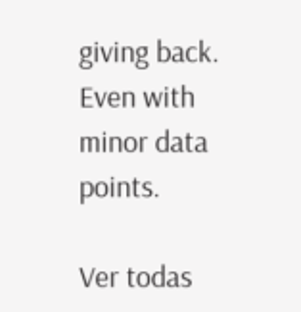giving back. Even with minor data points.

Ver todas